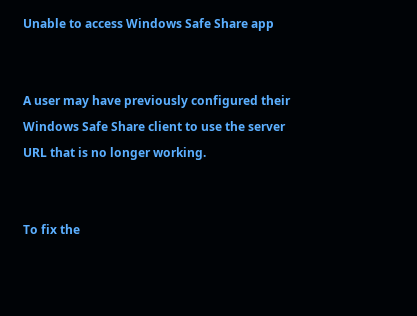Unable to access Windows Safe Share app


A user may have previously configured their Windows Safe Share client to use the server URL that is no longer working.


To fix the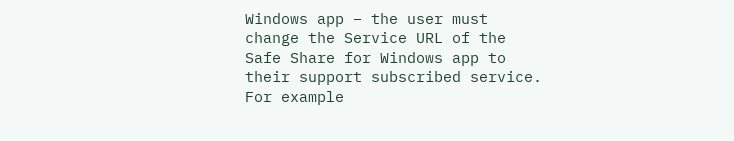Windows app – the user must change the Service URL of the Safe Share for Windows app to their support subscribed service. For example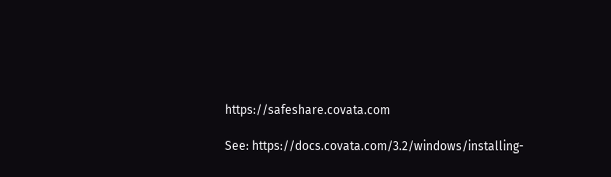https://safeshare.covata.com

See: https://docs.covata.com/3.2/windows/installing-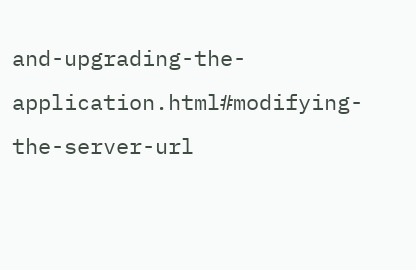and-upgrading-the-application.html#modifying-the-server-url